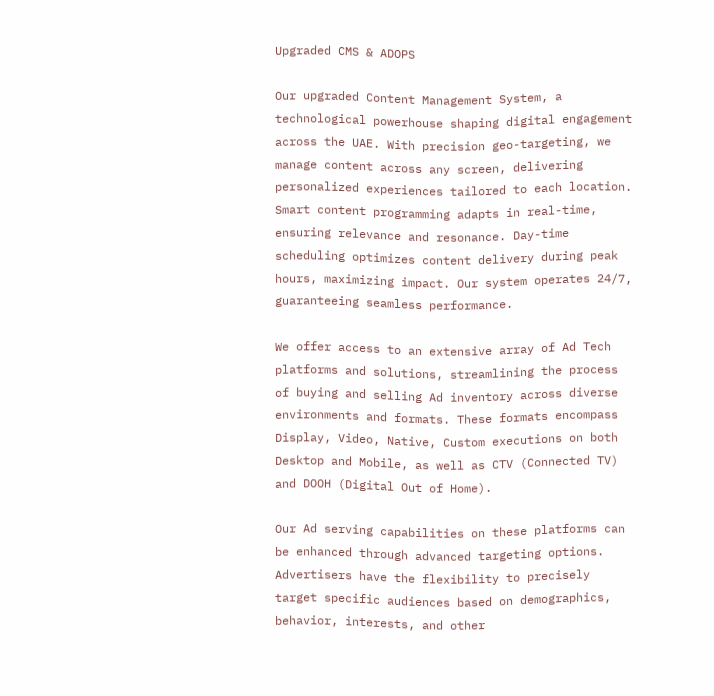Upgraded CMS & ADOPS

Our upgraded Content Management System, a technological powerhouse shaping digital engagement across the UAE. With precision geo-targeting, we manage content across any screen, delivering personalized experiences tailored to each location. Smart content programming adapts in real-time, ensuring relevance and resonance. Day-time scheduling optimizes content delivery during peak hours, maximizing impact. Our system operates 24/7, guaranteeing seamless performance.

We offer access to an extensive array of Ad Tech platforms and solutions, streamlining the process of buying and selling Ad inventory across diverse environments and formats. These formats encompass Display, Video, Native, Custom executions on both Desktop and Mobile, as well as CTV (Connected TV) and DOOH (Digital Out of Home).

Our Ad serving capabilities on these platforms can be enhanced through advanced targeting options. Advertisers have the flexibility to precisely target specific audiences based on demographics, behavior, interests, and other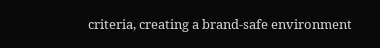criteria, creating a brand-safe environment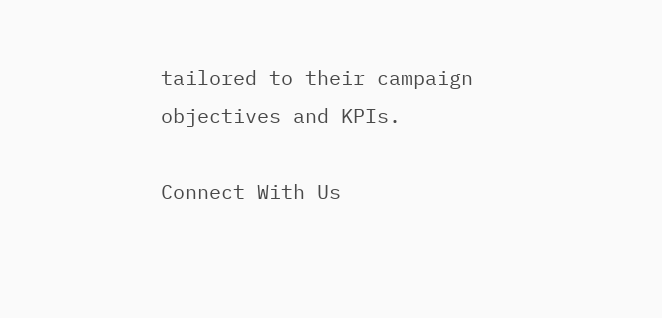tailored to their campaign objectives and KPIs.

Connect With Us